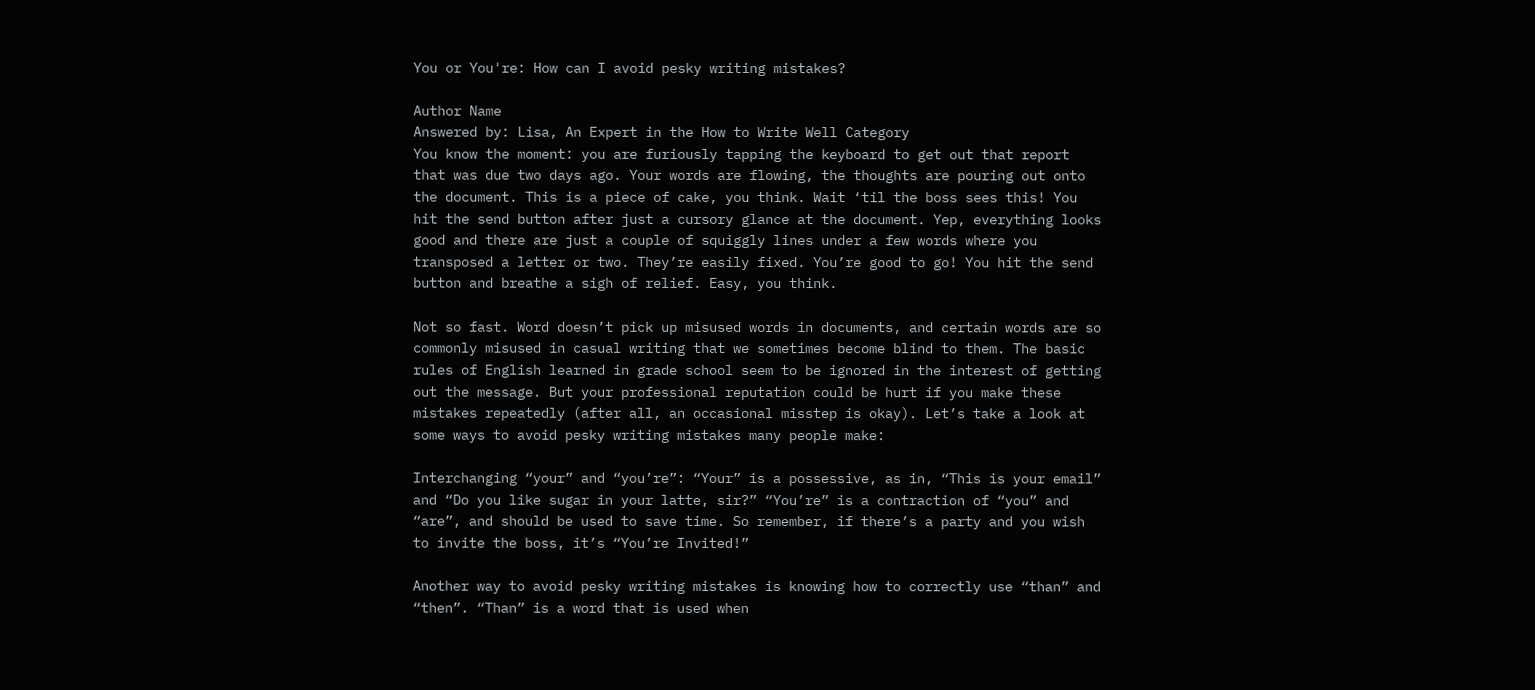You or You're: How can I avoid pesky writing mistakes?

Author Name
Answered by: Lisa, An Expert in the How to Write Well Category
You know the moment: you are furiously tapping the keyboard to get out that report that was due two days ago. Your words are flowing, the thoughts are pouring out onto the document. This is a piece of cake, you think. Wait ‘til the boss sees this! You hit the send button after just a cursory glance at the document. Yep, everything looks good and there are just a couple of squiggly lines under a few words where you transposed a letter or two. They’re easily fixed. You’re good to go! You hit the send button and breathe a sigh of relief. Easy, you think.

Not so fast. Word doesn’t pick up misused words in documents, and certain words are so commonly misused in casual writing that we sometimes become blind to them. The basic rules of English learned in grade school seem to be ignored in the interest of getting out the message. But your professional reputation could be hurt if you make these mistakes repeatedly (after all, an occasional misstep is okay). Let’s take a look at some ways to avoid pesky writing mistakes many people make:

Interchanging “your” and “you’re”: “Your” is a possessive, as in, “This is your email” and “Do you like sugar in your latte, sir?” “You’re” is a contraction of “you” and “are”, and should be used to save time. So remember, if there’s a party and you wish to invite the boss, it’s “You’re Invited!”

Another way to avoid pesky writing mistakes is knowing how to correctly use “than” and “then”. “Than” is a word that is used when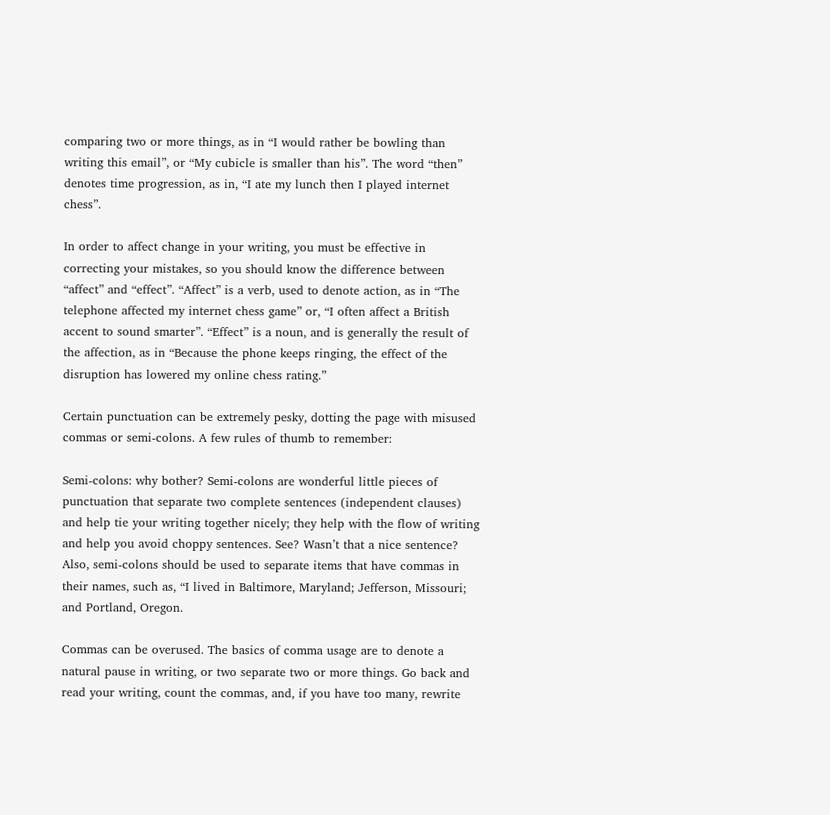comparing two or more things, as in “I would rather be bowling than writing this email”, or “My cubicle is smaller than his”. The word “then” denotes time progression, as in, “I ate my lunch then I played internet chess”.

In order to affect change in your writing, you must be effective in correcting your mistakes, so you should know the difference between “affect” and “effect”. “Affect” is a verb, used to denote action, as in “The telephone affected my internet chess game” or, “I often affect a British accent to sound smarter”. “Effect” is a noun, and is generally the result of the affection, as in “Because the phone keeps ringing, the effect of the disruption has lowered my online chess rating.”

Certain punctuation can be extremely pesky, dotting the page with misused commas or semi-colons. A few rules of thumb to remember:

Semi-colons: why bother? Semi-colons are wonderful little pieces of punctuation that separate two complete sentences (independent clauses) and help tie your writing together nicely; they help with the flow of writing and help you avoid choppy sentences. See? Wasn’t that a nice sentence? Also, semi-colons should be used to separate items that have commas in their names, such as, “I lived in Baltimore, Maryland; Jefferson, Missouri; and Portland, Oregon.

Commas can be overused. The basics of comma usage are to denote a natural pause in writing, or two separate two or more things. Go back and read your writing, count the commas, and, if you have too many, rewrite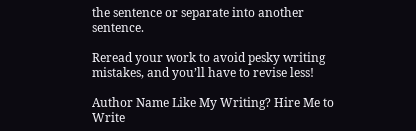the sentence or separate into another sentence.

Reread your work to avoid pesky writing mistakes, and you’ll have to revise less!

Author Name Like My Writing? Hire Me to Write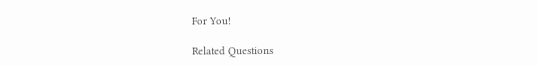For You!

Related Questions